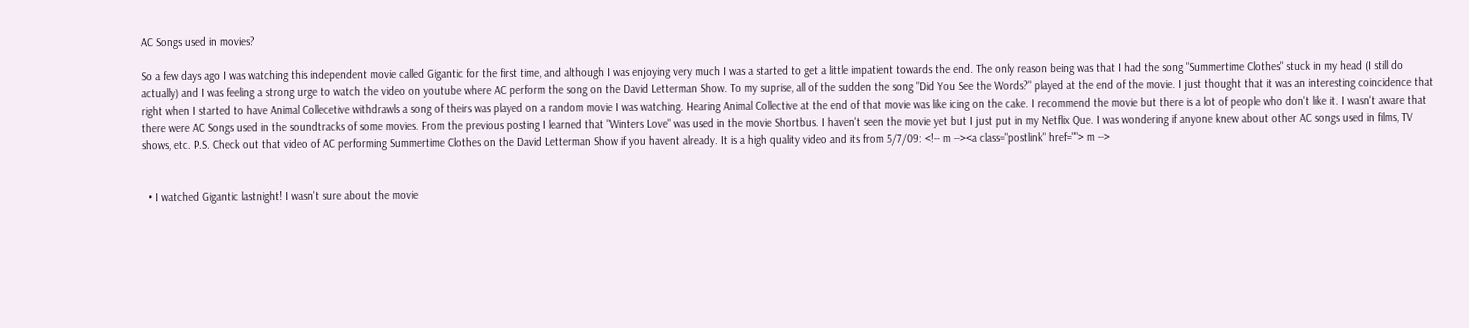AC Songs used in movies?

So a few days ago I was watching this independent movie called Gigantic for the first time, and although I was enjoying very much I was a started to get a little impatient towards the end. The only reason being was that I had the song "Summertime Clothes" stuck in my head (I still do actually) and I was feeling a strong urge to watch the video on youtube where AC perform the song on the David Letterman Show. To my suprise, all of the sudden the song "Did You See the Words?" played at the end of the movie. I just thought that it was an interesting coincidence that right when I started to have Animal Collecetive withdrawls a song of theirs was played on a random movie I was watching. Hearing Animal Collective at the end of that movie was like icing on the cake. I recommend the movie but there is a lot of people who don't like it. I wasn't aware that there were AC Songs used in the soundtracks of some movies. From the previous posting I learned that "Winters Love" was used in the movie Shortbus. I haven't seen the movie yet but I just put in my Netflix Que. I was wondering if anyone knew about other AC songs used in films, TV shows, etc. P.S. Check out that video of AC performing Summertime Clothes on the David Letterman Show if you havent already. It is a high quality video and its from 5/7/09: <!-- m --><a class="postlink" href=""> m -->


  • I watched Gigantic lastnight! I wasn't sure about the movie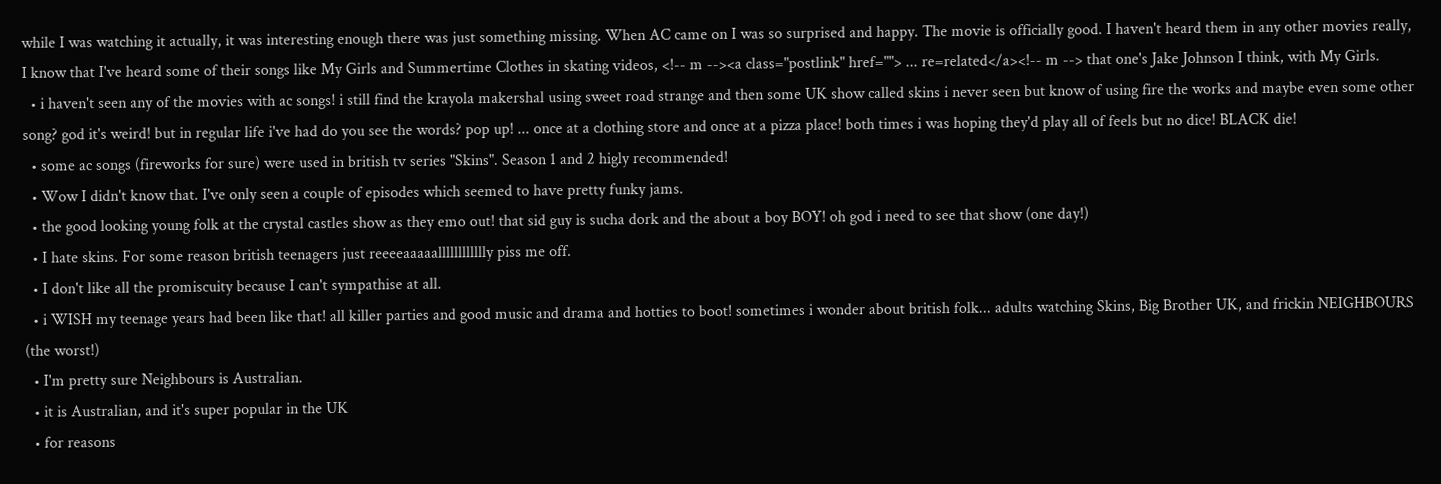while I was watching it actually, it was interesting enough there was just something missing. When AC came on I was so surprised and happy. The movie is officially good. I haven't heard them in any other movies really, I know that I've heard some of their songs like My Girls and Summertime Clothes in skating videos, <!-- m --><a class="postlink" href=""> ... re=related</a><!-- m --> that one's Jake Johnson I think, with My Girls.
  • i haven't seen any of the movies with ac songs! i still find the krayola makershal using sweet road strange and then some UK show called skins i never seen but know of using fire the works and maybe even some other song? god it's weird! but in regular life i've had do you see the words? pop up! ... once at a clothing store and once at a pizza place! both times i was hoping they'd play all of feels but no dice! BLACK die!
  • some ac songs (fireworks for sure) were used in british tv series "Skins". Season 1 and 2 higly recommended!
  • Wow I didn't know that. I've only seen a couple of episodes which seemed to have pretty funky jams.
  • the good looking young folk at the crystal castles show as they emo out! that sid guy is sucha dork and the about a boy BOY! oh god i need to see that show (one day!)
  • I hate skins. For some reason british teenagers just reeeeaaaaalllllllllllly piss me off.
  • I don't like all the promiscuity because I can't sympathise at all.
  • i WISH my teenage years had been like that! all killer parties and good music and drama and hotties to boot! sometimes i wonder about british folk... adults watching Skins, Big Brother UK, and frickin NEIGHBOURS (the worst!)
  • I'm pretty sure Neighbours is Australian.
  • it is Australian, and it's super popular in the UK
  • for reasons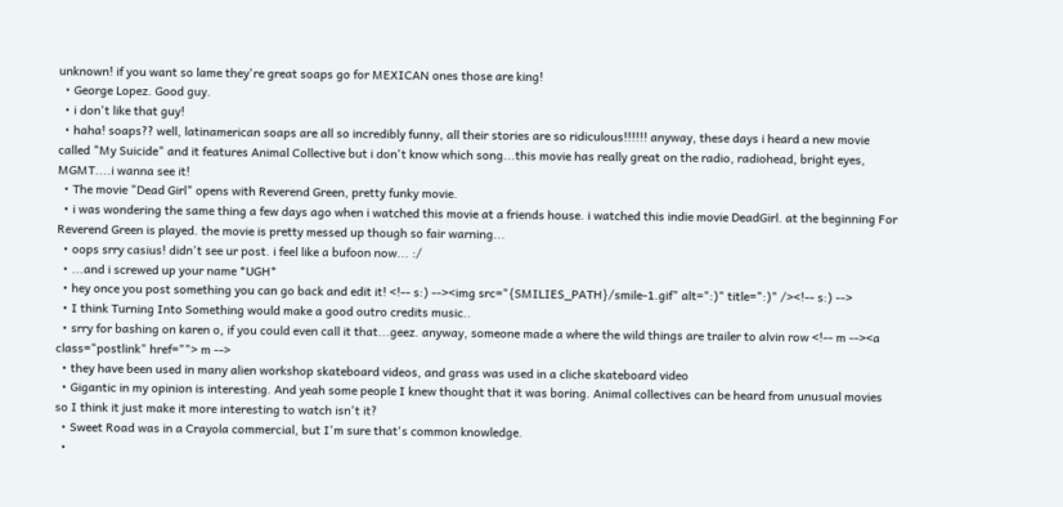unknown! if you want so lame they're great soaps go for MEXICAN ones those are king!
  • George Lopez. Good guy.
  • i don't like that guy!
  • haha! soaps?? well, latinamerican soaps are all so incredibly funny, all their stories are so ridiculous!!!!!! anyway, these days i heard a new movie called "My Suicide" and it features Animal Collective but i don't know which song...this movie has really great on the radio, radiohead, bright eyes, MGMT....i wanna see it!
  • The movie "Dead Girl" opens with Reverend Green, pretty funky movie.
  • i was wondering the same thing a few days ago when i watched this movie at a friends house. i watched this indie movie DeadGirl. at the beginning For Reverend Green is played. the movie is pretty messed up though so fair warning...
  • oops srry casius! didn't see ur post. i feel like a bufoon now... :/
  • ...and i screwed up your name *UGH*
  • hey once you post something you can go back and edit it! <!-- s:) --><img src="{SMILIES_PATH}/smile-1.gif" alt=":)" title=":)" /><!-- s:) -->
  • I think Turning Into Something would make a good outro credits music..
  • srry for bashing on karen o, if you could even call it that...geez. anyway, someone made a where the wild things are trailer to alvin row <!-- m --><a class="postlink" href=""> m -->
  • they have been used in many alien workshop skateboard videos, and grass was used in a cliche skateboard video
  • Gigantic in my opinion is interesting. And yeah some people I knew thought that it was boring. Animal collectives can be heard from unusual movies so I think it just make it more interesting to watch isn't it?
  • Sweet Road was in a Crayola commercial, but I'm sure that's common knowledge.
  •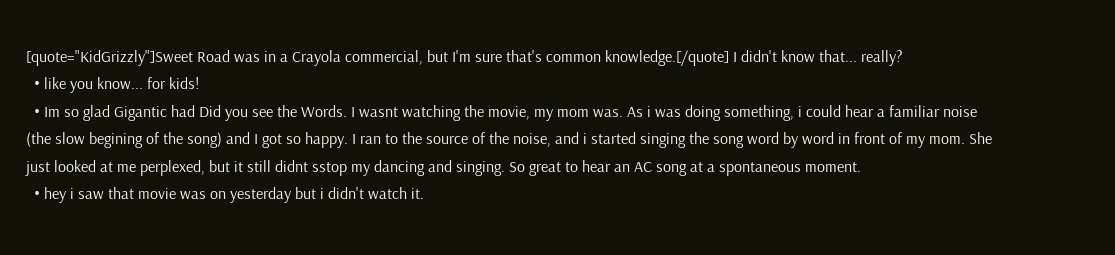[quote="KidGrizzly"]Sweet Road was in a Crayola commercial, but I'm sure that's common knowledge.[/quote] I didn't know that... really?
  • like you know... for kids!
  • Im so glad Gigantic had Did you see the Words. I wasnt watching the movie, my mom was. As i was doing something, i could hear a familiar noise (the slow begining of the song) and I got so happy. I ran to the source of the noise, and i started singing the song word by word in front of my mom. She just looked at me perplexed, but it still didnt sstop my dancing and singing. So great to hear an AC song at a spontaneous moment.
  • hey i saw that movie was on yesterday but i didn't watch it.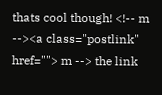thats cool though! <!-- m --><a class="postlink" href=""> m --> the link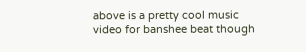above is a pretty cool music video for banshee beat though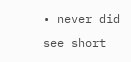• never did see short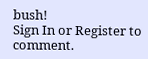bush!
Sign In or Register to comment.